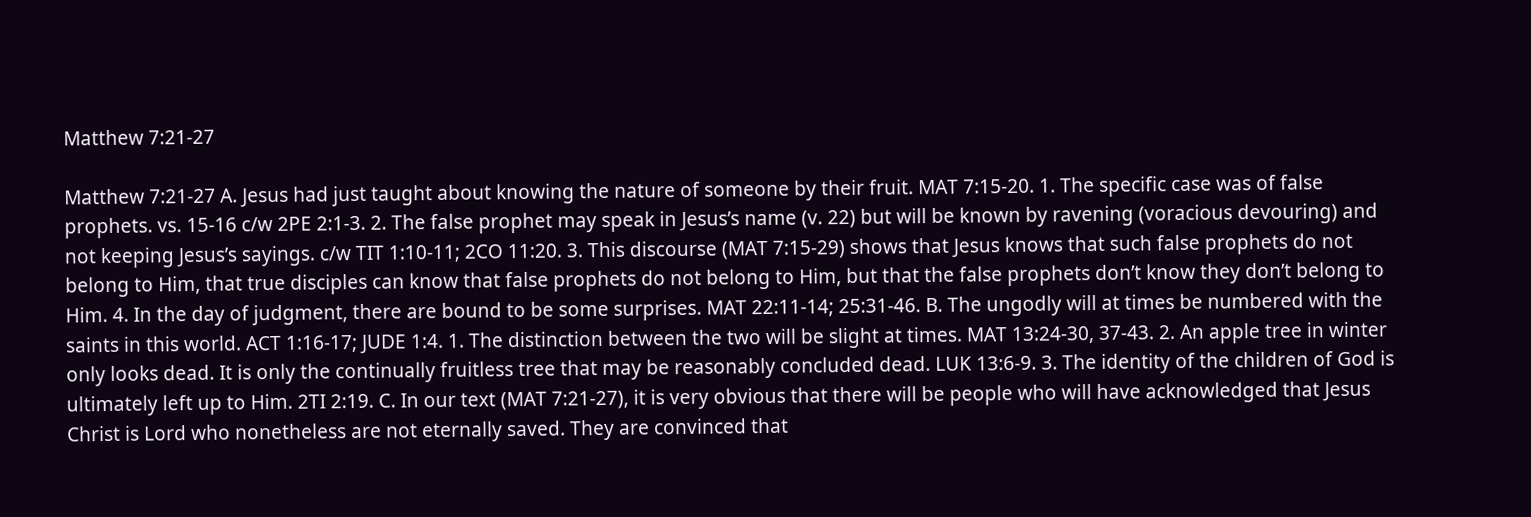Matthew 7:21-27

Matthew 7:21-27 A. Jesus had just taught about knowing the nature of someone by their fruit. MAT 7:15-20. 1. The specific case was of false prophets. vs. 15-16 c/w 2PE 2:1-3. 2. The false prophet may speak in Jesus’s name (v. 22) but will be known by ravening (voracious devouring) and not keeping Jesus’s sayings. c/w TIT 1:10-11; 2CO 11:20. 3. This discourse (MAT 7:15-29) shows that Jesus knows that such false prophets do not belong to Him, that true disciples can know that false prophets do not belong to Him, but that the false prophets don’t know they don’t belong to Him. 4. In the day of judgment, there are bound to be some surprises. MAT 22:11-14; 25:31-46. B. The ungodly will at times be numbered with the saints in this world. ACT 1:16-17; JUDE 1:4. 1. The distinction between the two will be slight at times. MAT 13:24-30, 37-43. 2. An apple tree in winter only looks dead. It is only the continually fruitless tree that may be reasonably concluded dead. LUK 13:6-9. 3. The identity of the children of God is ultimately left up to Him. 2TI 2:19. C. In our text (MAT 7:21-27), it is very obvious that there will be people who will have acknowledged that Jesus Christ is Lord who nonetheless are not eternally saved. They are convinced that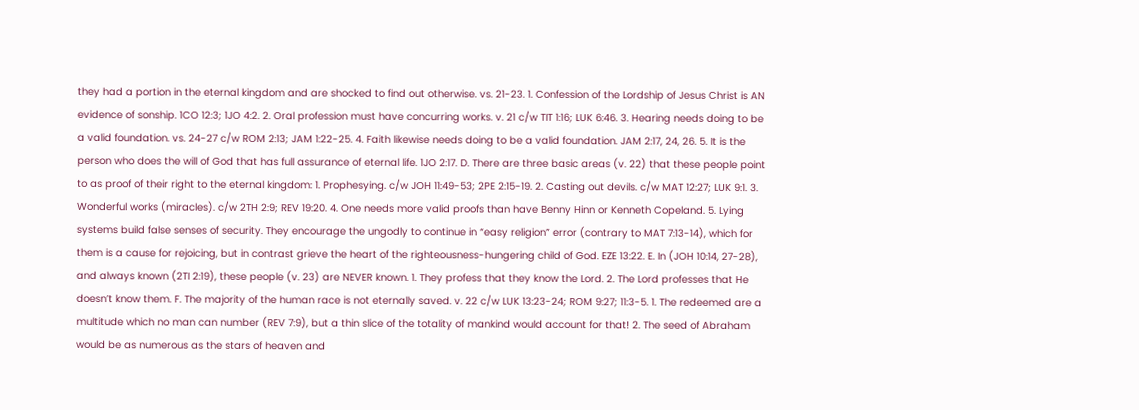they had a portion in the eternal kingdom and are shocked to find out otherwise. vs. 21-23. 1. Confession of the Lordship of Jesus Christ is AN evidence of sonship. 1CO 12:3; 1JO 4:2. 2. Oral profession must have concurring works. v. 21 c/w TIT 1:16; LUK 6:46. 3. Hearing needs doing to be a valid foundation. vs. 24-27 c/w ROM 2:13; JAM 1:22-25. 4. Faith likewise needs doing to be a valid foundation. JAM 2:17, 24, 26. 5. It is the person who does the will of God that has full assurance of eternal life. 1JO 2:17. D. There are three basic areas (v. 22) that these people point to as proof of their right to the eternal kingdom: 1. Prophesying. c/w JOH 11:49-53; 2PE 2:15-19. 2. Casting out devils. c/w MAT 12:27; LUK 9:1. 3. Wonderful works (miracles). c/w 2TH 2:9; REV 19:20. 4. One needs more valid proofs than have Benny Hinn or Kenneth Copeland. 5. Lying systems build false senses of security. They encourage the ungodly to continue in “easy religion” error (contrary to MAT 7:13-14), which for them is a cause for rejoicing, but in contrast grieve the heart of the righteousness-hungering child of God. EZE 13:22. E. In (JOH 10:14, 27-28), and always known (2TI 2:19), these people (v. 23) are NEVER known. 1. They profess that they know the Lord. 2. The Lord professes that He doesn’t know them. F. The majority of the human race is not eternally saved. v. 22 c/w LUK 13:23-24; ROM 9:27; 11:3-5. 1. The redeemed are a multitude which no man can number (REV 7:9), but a thin slice of the totality of mankind would account for that! 2. The seed of Abraham would be as numerous as the stars of heaven and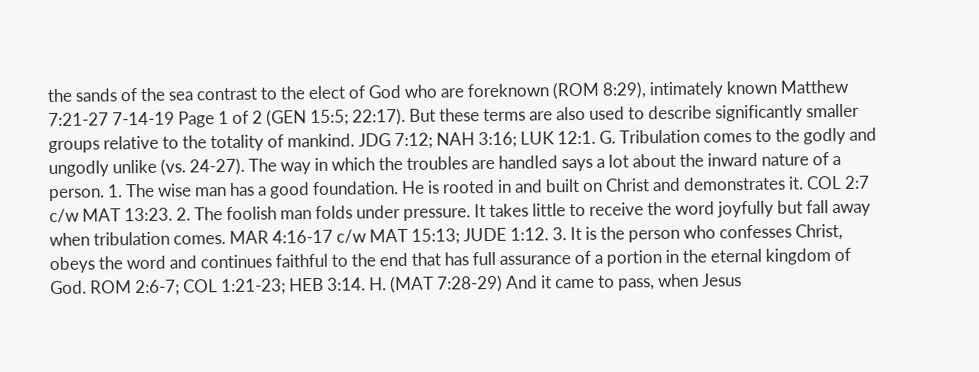the sands of the sea contrast to the elect of God who are foreknown (ROM 8:29), intimately known Matthew 7:21-27 7-14-19 Page 1 of 2 (GEN 15:5; 22:17). But these terms are also used to describe significantly smaller groups relative to the totality of mankind. JDG 7:12; NAH 3:16; LUK 12:1. G. Tribulation comes to the godly and ungodly unlike (vs. 24-27). The way in which the troubles are handled says a lot about the inward nature of a person. 1. The wise man has a good foundation. He is rooted in and built on Christ and demonstrates it. COL 2:7 c/w MAT 13:23. 2. The foolish man folds under pressure. It takes little to receive the word joyfully but fall away when tribulation comes. MAR 4:16-17 c/w MAT 15:13; JUDE 1:12. 3. It is the person who confesses Christ, obeys the word and continues faithful to the end that has full assurance of a portion in the eternal kingdom of God. ROM 2:6-7; COL 1:21-23; HEB 3:14. H. (MAT 7:28-29) And it came to pass, when Jesus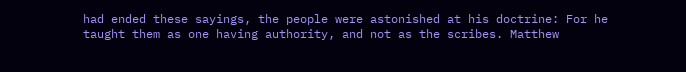had ended these sayings, the people were astonished at his doctrine: For he taught them as one having authority, and not as the scribes. Matthew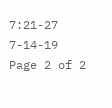7:21-27 7-14-19 Page 2 of 2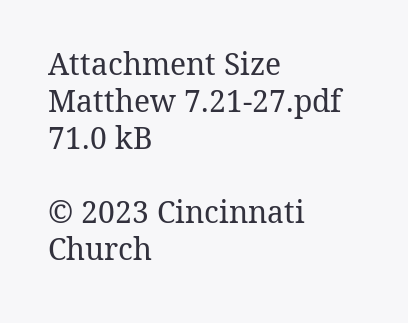Attachment Size
Matthew 7.21-27.pdf 71.0 kB

© 2023 Cincinnati Church